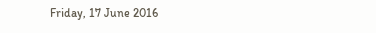Friday, 17 June 2016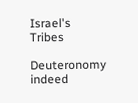Israel's Tribes

Deuteronomy indeed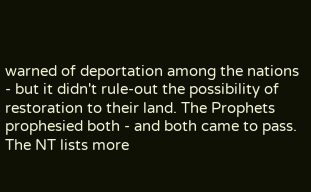warned of deportation among the nations - but it didn't rule-out the possibility of restoration to their land. The Prophets prophesied both - and both came to pass. The NT lists more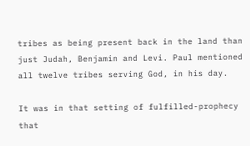tribes as being present back in the land than just Judah, Benjamin and Levi. Paul mentioned all twelve tribes serving God, in his day.

It was in that setting of fulfilled-prophecy that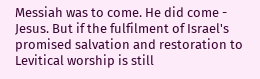Messiah was to come. He did come - Jesus. But if the fulfilment of Israel's promised salvation and restoration to Levitical worship is still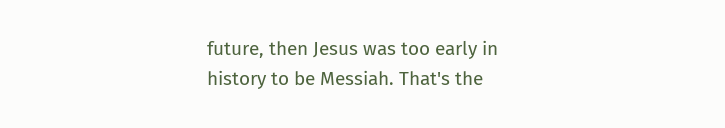future, then Jesus was too early in history to be Messiah. That's the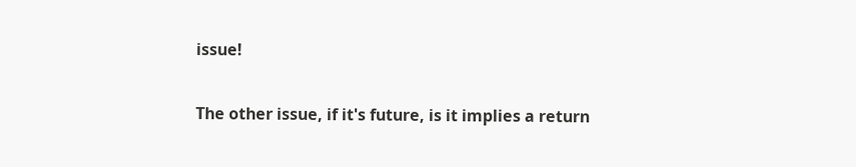issue!

The other issue, if it's future, is it implies a return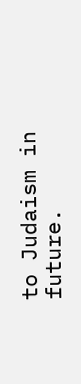to Judaism in future.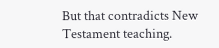But that contradicts New Testament teaching.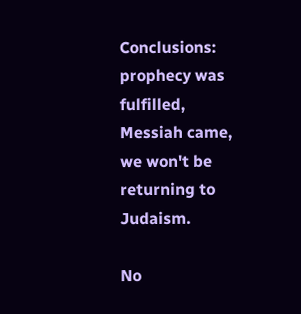Conclusions: prophecy was fulfilled, Messiah came, we won't be returning to Judaism.

No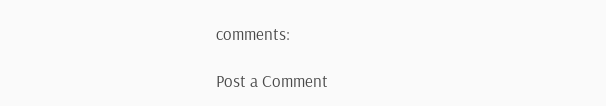comments:

Post a Comment